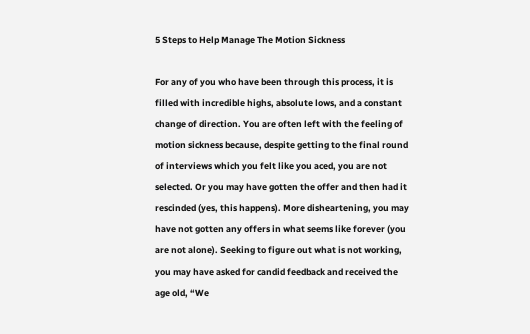5 Steps to Help Manage The Motion Sickness

For any of you who have been through this process, it is filled with incredible highs, absolute lows, and a constant change of direction. You are often left with the feeling of motion sickness because, despite getting to the final round of interviews which you felt like you aced, you are not selected. Or you may have gotten the offer and then had it rescinded (yes, this happens). More disheartening, you may have not gotten any offers in what seems like forever (you are not alone). Seeking to figure out what is not working, you may have asked for candid feedback and received the age old, “We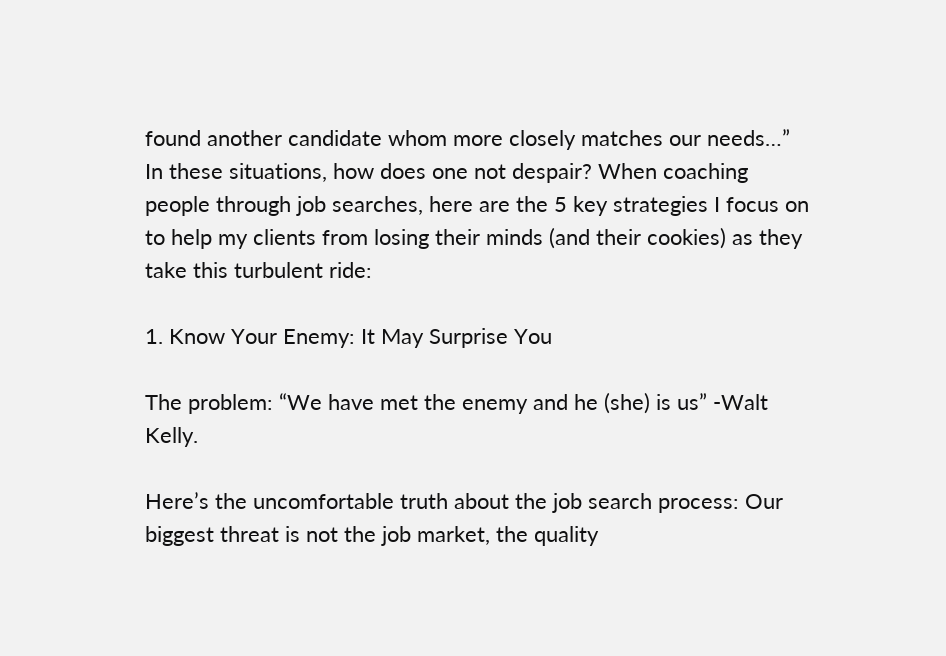found another candidate whom more closely matches our needs…” In these situations, how does one not despair? When coaching people through job searches, here are the 5 key strategies I focus on to help my clients from losing their minds (and their cookies) as they take this turbulent ride:

1. Know Your Enemy: It May Surprise You

The problem: “We have met the enemy and he (she) is us” -Walt Kelly.

Here’s the uncomfortable truth about the job search process: Our biggest threat is not the job market, the quality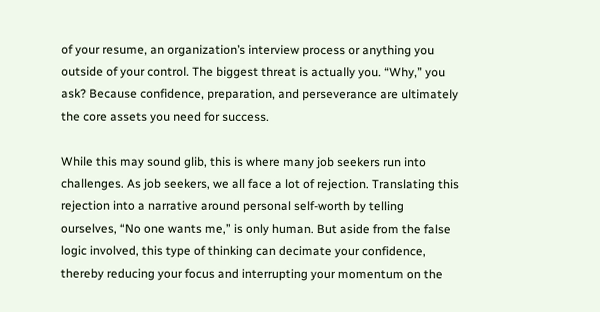of your resume, an organization’s interview process or anything you outside of your control. The biggest threat is actually you. “Why,” you ask? Because confidence, preparation, and perseverance are ultimately the core assets you need for success.

While this may sound glib, this is where many job seekers run into challenges. As job seekers, we all face a lot of rejection. Translating this rejection into a narrative around personal self-worth by telling ourselves, “No one wants me,” is only human. But aside from the false logic involved, this type of thinking can decimate your confidence, thereby reducing your focus and interrupting your momentum on the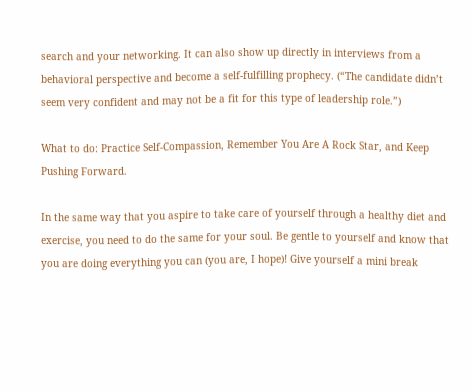search and your networking. It can also show up directly in interviews from a behavioral perspective and become a self-fulfilling prophecy. (“The candidate didn’t seem very confident and may not be a fit for this type of leadership role.”)

What to do: Practice Self-Compassion, Remember You Are A Rock Star, and Keep Pushing Forward.

In the same way that you aspire to take care of yourself through a healthy diet and exercise, you need to do the same for your soul. Be gentle to yourself and know that you are doing everything you can (you are, I hope)! Give yourself a mini break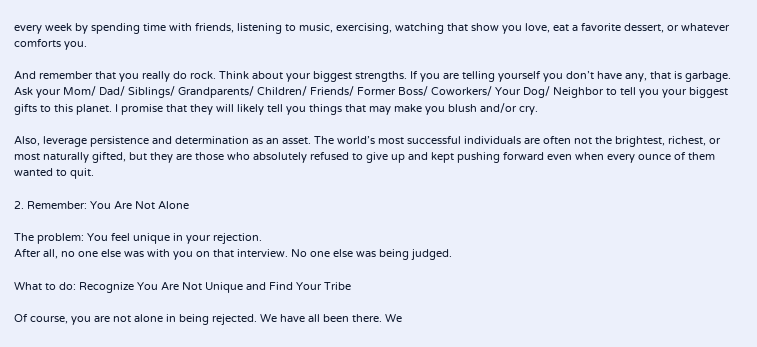every week by spending time with friends, listening to music, exercising, watching that show you love, eat a favorite dessert, or whatever comforts you.

And remember that you really do rock. Think about your biggest strengths. If you are telling yourself you don’t have any, that is garbage. Ask your Mom/ Dad/ Siblings/ Grandparents/ Children/ Friends/ Former Boss/ Coworkers/ Your Dog/ Neighbor to tell you your biggest gifts to this planet. I promise that they will likely tell you things that may make you blush and/or cry.

Also, leverage persistence and determination as an asset. The world’s most successful individuals are often not the brightest, richest, or most naturally gifted, but they are those who absolutely refused to give up and kept pushing forward even when every ounce of them wanted to quit.

2. Remember: You Are Not Alone

The problem: You feel unique in your rejection.
After all, no one else was with you on that interview. No one else was being judged.

What to do: Recognize You Are Not Unique and Find Your Tribe

Of course, you are not alone in being rejected. We have all been there. We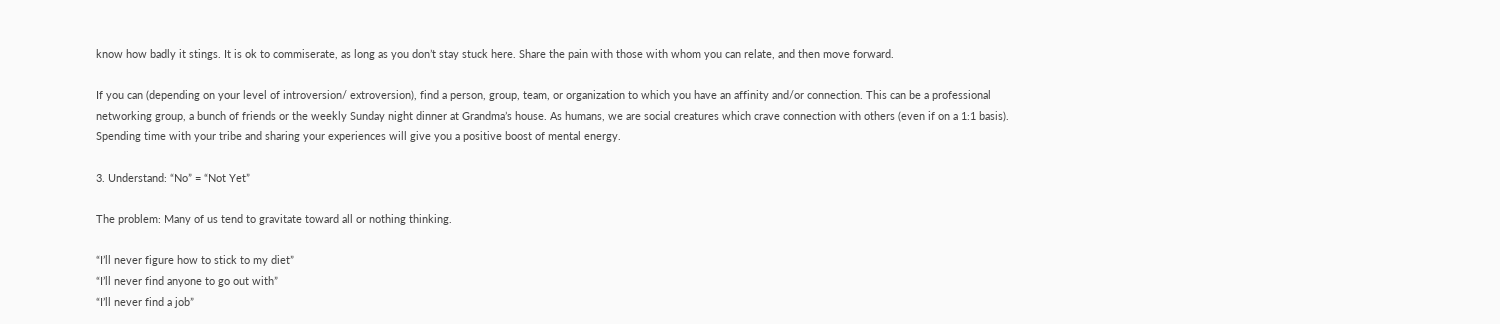know how badly it stings. It is ok to commiserate, as long as you don’t stay stuck here. Share the pain with those with whom you can relate, and then move forward.

If you can (depending on your level of introversion/ extroversion), find a person, group, team, or organization to which you have an affinity and/or connection. This can be a professional networking group, a bunch of friends or the weekly Sunday night dinner at Grandma’s house. As humans, we are social creatures which crave connection with others (even if on a 1:1 basis). Spending time with your tribe and sharing your experiences will give you a positive boost of mental energy.

3. Understand: “No” = “Not Yet”

The problem: Many of us tend to gravitate toward all or nothing thinking.

“I’ll never figure how to stick to my diet”
“I’ll never find anyone to go out with”
“I’ll never find a job”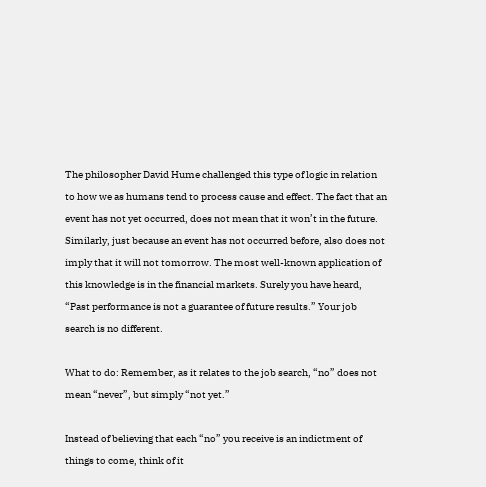The philosopher David Hume challenged this type of logic in relation to how we as humans tend to process cause and effect. The fact that an event has not yet occurred, does not mean that it won’t in the future. Similarly, just because an event has not occurred before, also does not imply that it will not tomorrow. The most well-known application of this knowledge is in the financial markets. Surely you have heard, “Past performance is not a guarantee of future results.” Your job search is no different.

What to do: Remember, as it relates to the job search, “no” does not mean “never”, but simply “not yet.”

Instead of believing that each “no” you receive is an indictment of things to come, think of it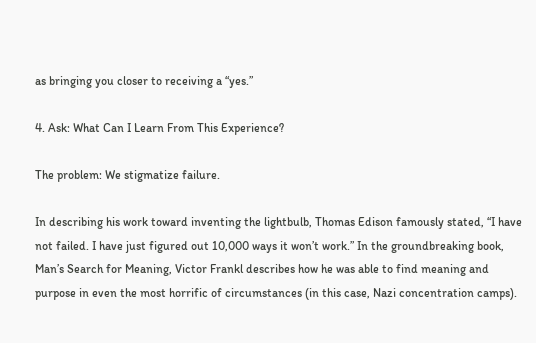as bringing you closer to receiving a “yes.”

4. Ask: What Can I Learn From This Experience?

The problem: We stigmatize failure.

In describing his work toward inventing the lightbulb, Thomas Edison famously stated, “I have not failed. I have just figured out 10,000 ways it won’t work.” In the groundbreaking book, Man’s Search for Meaning, Victor Frankl describes how he was able to find meaning and purpose in even the most horrific of circumstances (in this case, Nazi concentration camps).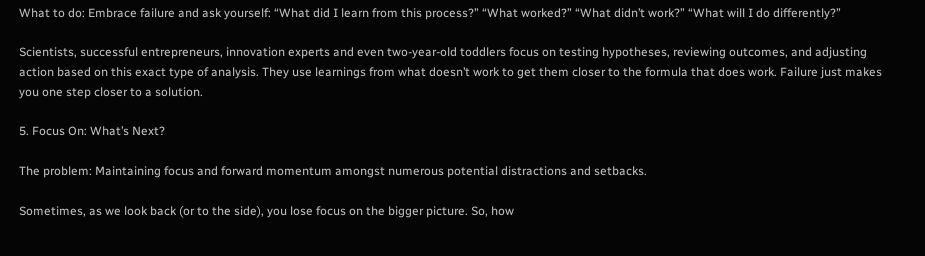What to do: Embrace failure and ask yourself: “What did I learn from this process?” “What worked?” “What didn’t work?” “What will I do differently?”

Scientists, successful entrepreneurs, innovation experts and even two-year-old toddlers focus on testing hypotheses, reviewing outcomes, and adjusting action based on this exact type of analysis. They use learnings from what doesn’t work to get them closer to the formula that does work. Failure just makes you one step closer to a solution.

5. Focus On: What’s Next?

The problem: Maintaining focus and forward momentum amongst numerous potential distractions and setbacks.

Sometimes, as we look back (or to the side), you lose focus on the bigger picture. So, how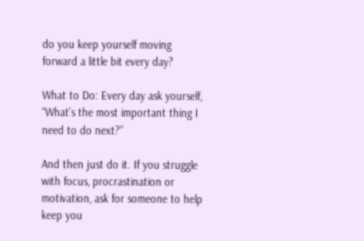do you keep yourself moving forward a little bit every day?

What to Do: Every day ask yourself, “What’s the most important thing I need to do next?”

And then just do it. If you struggle with focus, procrastination or motivation, ask for someone to help keep you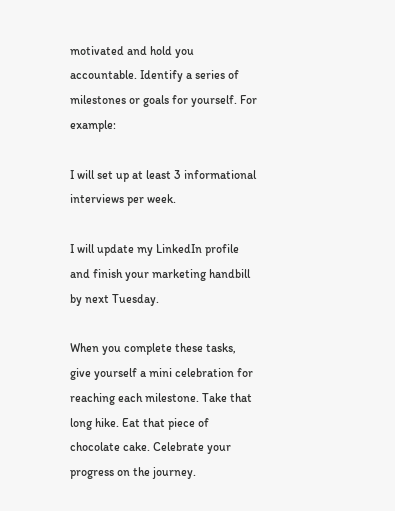motivated and hold you accountable. Identify a series of milestones or goals for yourself. For example:

I will set up at least 3 informational interviews per week.

I will update my LinkedIn profile and finish your marketing handbill by next Tuesday.

When you complete these tasks, give yourself a mini celebration for reaching each milestone. Take that long hike. Eat that piece of chocolate cake. Celebrate your progress on the journey.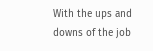With the ups and downs of the job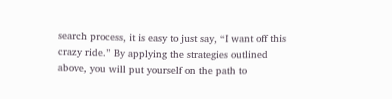search process, it is easy to just say, “I want off this crazy ride.” By applying the strategies outlined above, you will put yourself on the path to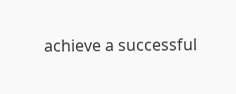achieve a successful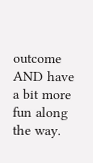outcome AND have a bit more fun along the way.